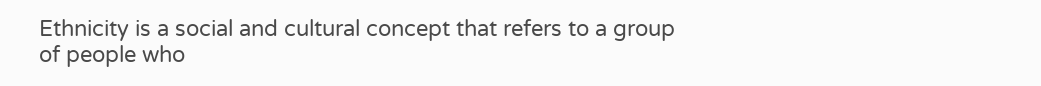Ethnicity is a social and cultural concept that refers to a group of people who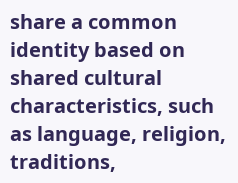share a common identity based on shared cultural characteristics, such as language, religion, traditions,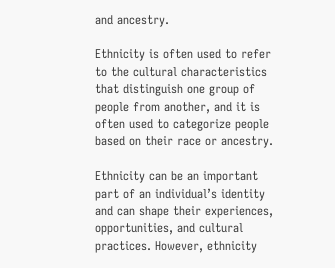and ancestry.

Ethnicity is often used to refer to the cultural characteristics that distinguish one group of people from another, and it is often used to categorize people based on their race or ancestry.

Ethnicity can be an important part of an individual’s identity and can shape their experiences, opportunities, and cultural practices. However, ethnicity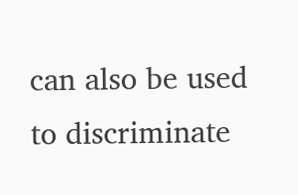can also be used to discriminate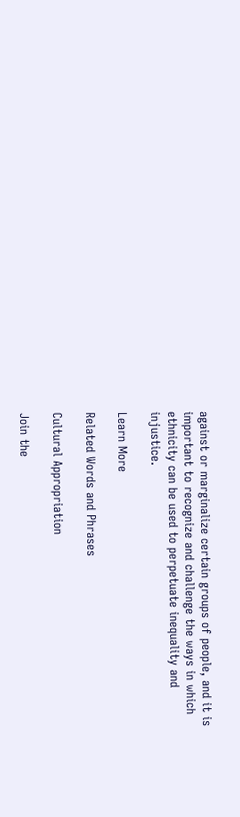against or marginalize certain groups of people, and it is important to recognize and challenge the ways in which ethnicity can be used to perpetuate inequality and injustice.

Learn More

Related Words and Phrases

Cultural Appropriation

Join the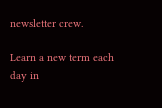newsletter crew.

Learn a new term each day in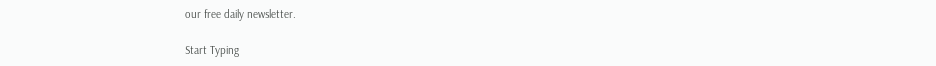our free daily newsletter.

Start Typing